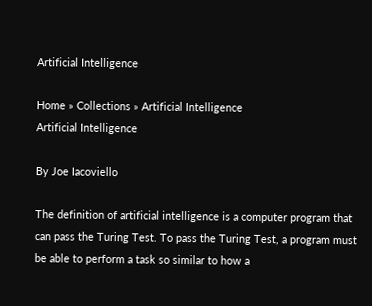Artificial Intelligence

Home » Collections » Artificial Intelligence
Artificial Intelligence

By Joe Iacoviello

The definition of artificial intelligence is a computer program that can pass the Turing Test. To pass the Turing Test, a program must be able to perform a task so similar to how a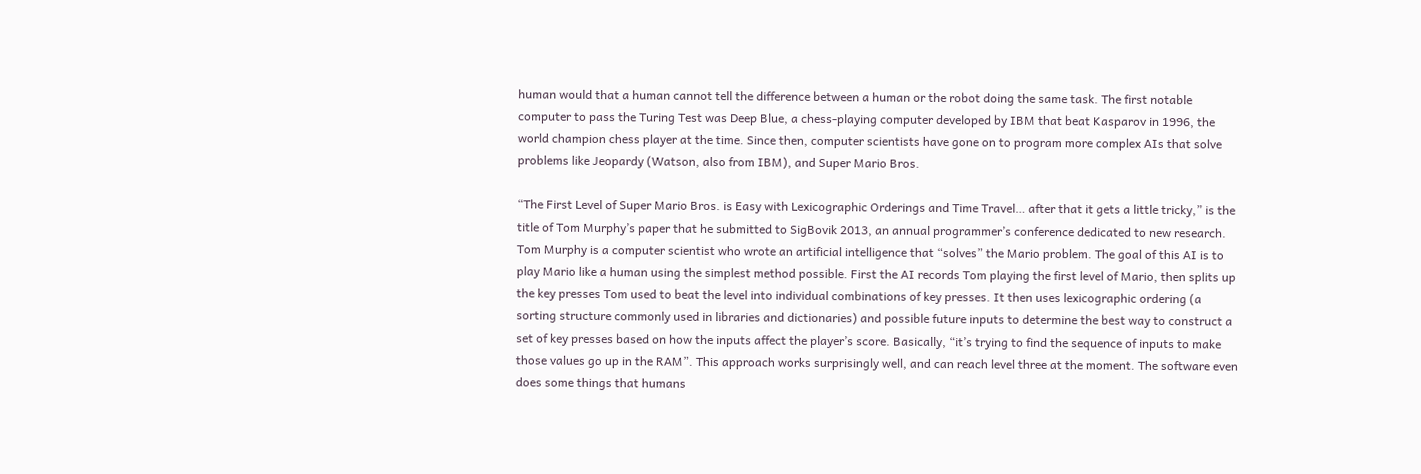human would that a human cannot tell the difference between a human or the robot doing the same task. The first notable computer to pass the Turing Test was Deep Blue, a chess-playing computer developed by IBM that beat Kasparov in 1996, the world champion chess player at the time. Since then, computer scientists have gone on to program more complex AIs that solve problems like Jeopardy (Watson, also from IBM), and Super Mario Bros.

“The First Level of Super Mario Bros. is Easy with Lexicographic Orderings and Time Travel… after that it gets a little tricky,” is the title of Tom Murphy’s paper that he submitted to SigBovik 2013, an annual programmer’s conference dedicated to new research. Tom Murphy is a computer scientist who wrote an artificial intelligence that “solves” the Mario problem. The goal of this AI is to play Mario like a human using the simplest method possible. First the AI records Tom playing the first level of Mario, then splits up the key presses Tom used to beat the level into individual combinations of key presses. It then uses lexicographic ordering (a sorting structure commonly used in libraries and dictionaries) and possible future inputs to determine the best way to construct a set of key presses based on how the inputs affect the player’s score. Basically, “it’s trying to find the sequence of inputs to make those values go up in the RAM”. This approach works surprisingly well, and can reach level three at the moment. The software even does some things that humans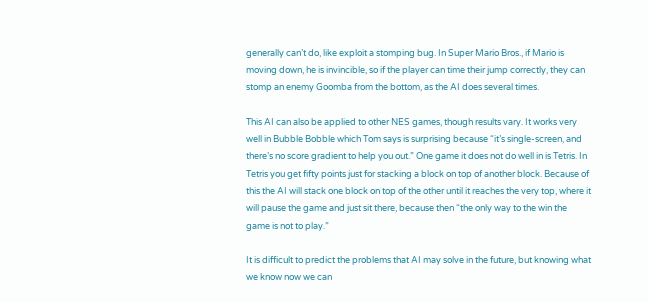generally can’t do, like exploit a stomping bug. In Super Mario Bros., if Mario is moving down, he is invincible, so if the player can time their jump correctly, they can stomp an enemy Goomba from the bottom, as the AI does several times.

This AI can also be applied to other NES games, though results vary. It works very well in Bubble Bobble which Tom says is surprising because “it’s single-screen, and there’s no score gradient to help you out.” One game it does not do well in is Tetris. In Tetris you get fifty points just for stacking a block on top of another block. Because of this the AI will stack one block on top of the other until it reaches the very top, where it will pause the game and just sit there, because then “the only way to the win the game is not to play.”

It is difficult to predict the problems that AI may solve in the future, but knowing what we know now we can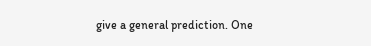give a general prediction. One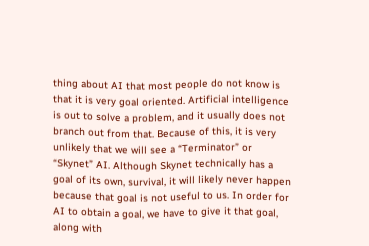thing about AI that most people do not know is that it is very goal oriented. Artificial intelligence is out to solve a problem, and it usually does not branch out from that. Because of this, it is very unlikely that we will see a “Terminator” or “Skynet” AI. Although Skynet technically has a goal of its own, survival, it will likely never happen because that goal is not useful to us. In order for AI to obtain a goal, we have to give it that goal, along with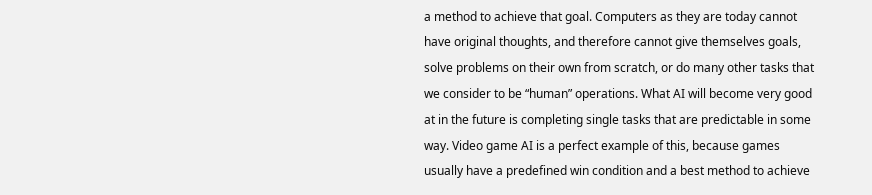a method to achieve that goal. Computers as they are today cannot have original thoughts, and therefore cannot give themselves goals, solve problems on their own from scratch, or do many other tasks that we consider to be “human” operations. What AI will become very good at in the future is completing single tasks that are predictable in some way. Video game AI is a perfect example of this, because games usually have a predefined win condition and a best method to achieve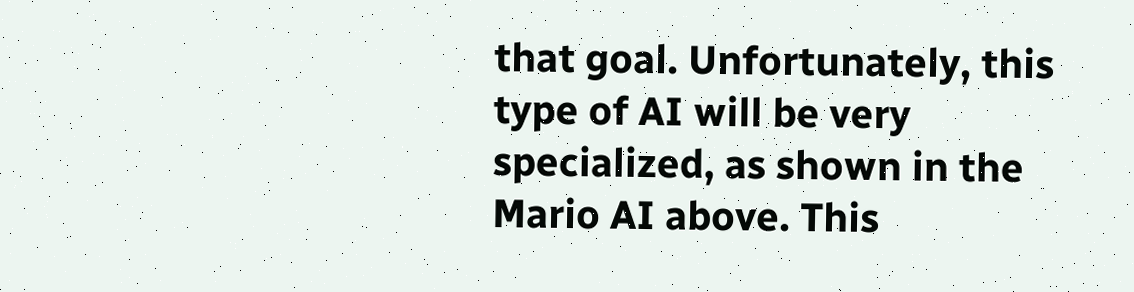that goal. Unfortunately, this type of AI will be very specialized, as shown in the Mario AI above. This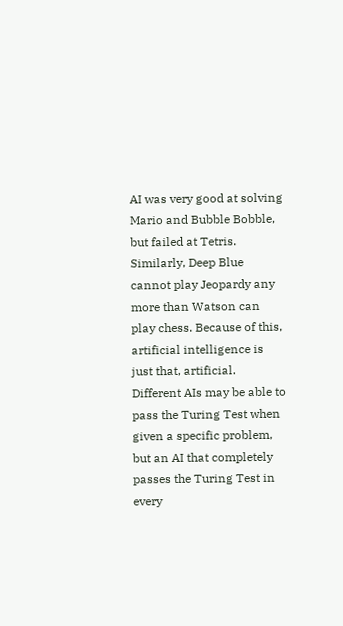AI was very good at solving Mario and Bubble Bobble, but failed at Tetris. Similarly, Deep Blue cannot play Jeopardy any more than Watson can play chess. Because of this, artificial intelligence is just that, artificial. Different AIs may be able to pass the Turing Test when given a specific problem, but an AI that completely passes the Turing Test in every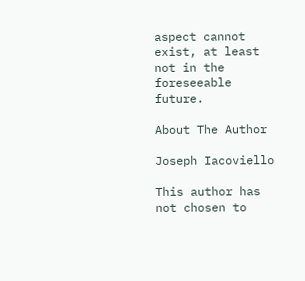aspect cannot exist, at least not in the foreseeable future.

About The Author

Joseph Iacoviello

This author has not chosen to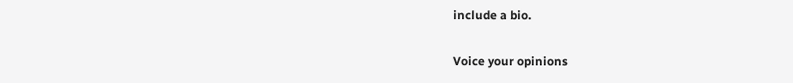include a bio.

Voice your opinions